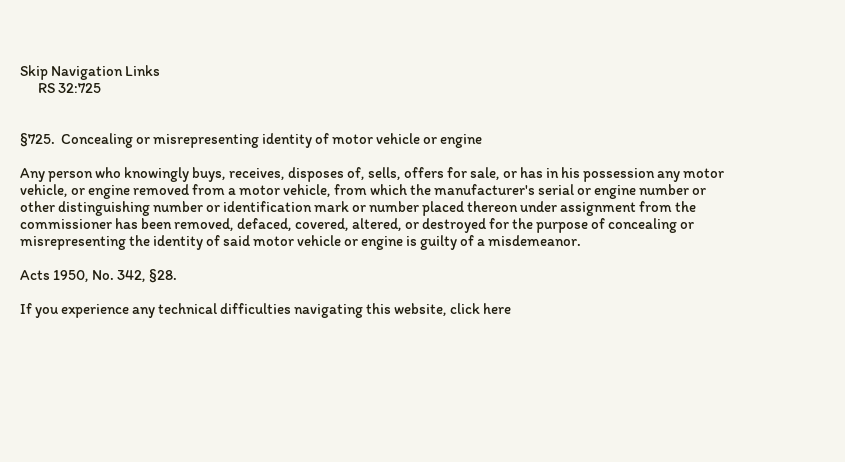Skip Navigation Links
      RS 32:725


§725.  Concealing or misrepresenting identity of motor vehicle or engine

Any person who knowingly buys, receives, disposes of, sells, offers for sale, or has in his possession any motor vehicle, or engine removed from a motor vehicle, from which the manufacturer's serial or engine number or other distinguishing number or identification mark or number placed thereon under assignment from the commissioner has been removed, defaced, covered, altered, or destroyed for the purpose of concealing or misrepresenting the identity of said motor vehicle or engine is guilty of a misdemeanor.

Acts 1950, No. 342, §28.

If you experience any technical difficulties navigating this website, click here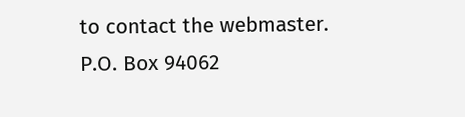to contact the webmaster.
P.O. Box 94062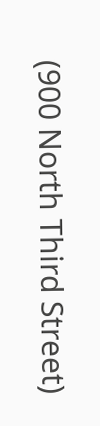(900 North Third Street)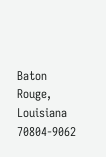Baton Rouge, Louisiana 70804-9062